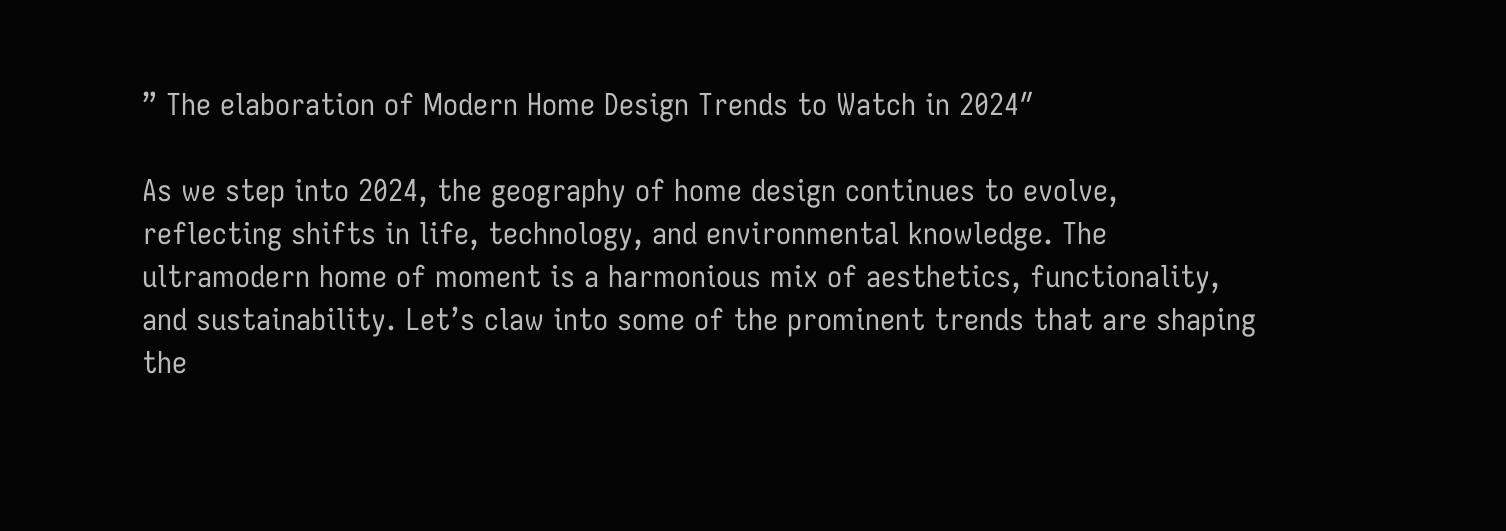” The elaboration of Modern Home Design Trends to Watch in 2024″

As we step into 2024, the geography of home design continues to evolve, reflecting shifts in life, technology, and environmental knowledge. The ultramodern home of moment is a harmonious mix of aesthetics, functionality, and sustainability. Let’s claw into some of the prominent trends that are shaping the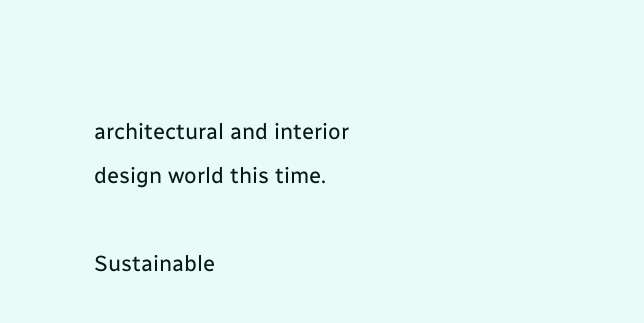architectural and interior design world this time.

Sustainable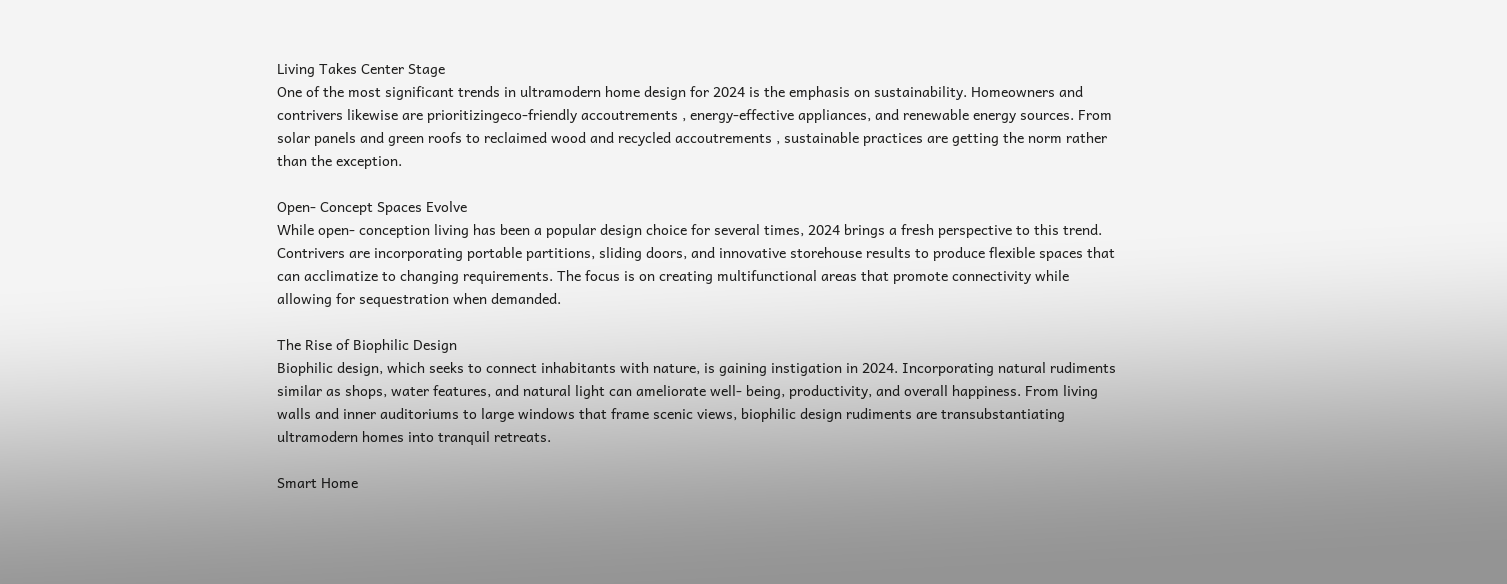Living Takes Center Stage
One of the most significant trends in ultramodern home design for 2024 is the emphasis on sustainability. Homeowners and contrivers likewise are prioritizingeco-friendly accoutrements , energy-effective appliances, and renewable energy sources. From solar panels and green roofs to reclaimed wood and recycled accoutrements , sustainable practices are getting the norm rather than the exception.

Open- Concept Spaces Evolve
While open- conception living has been a popular design choice for several times, 2024 brings a fresh perspective to this trend. Contrivers are incorporating portable partitions, sliding doors, and innovative storehouse results to produce flexible spaces that can acclimatize to changing requirements. The focus is on creating multifunctional areas that promote connectivity while allowing for sequestration when demanded.

The Rise of Biophilic Design
Biophilic design, which seeks to connect inhabitants with nature, is gaining instigation in 2024. Incorporating natural rudiments similar as shops, water features, and natural light can ameliorate well- being, productivity, and overall happiness. From living walls and inner auditoriums to large windows that frame scenic views, biophilic design rudiments are transubstantiating ultramodern homes into tranquil retreats.

Smart Home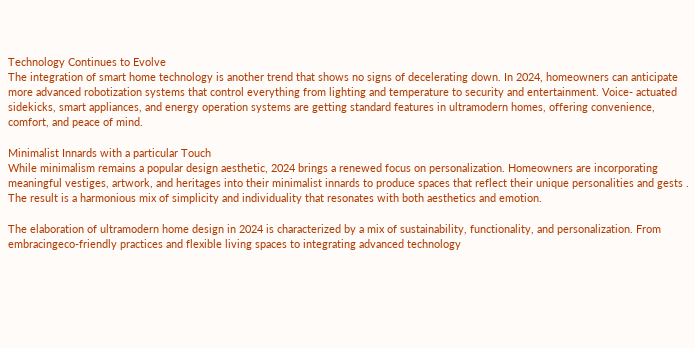Technology Continues to Evolve
The integration of smart home technology is another trend that shows no signs of decelerating down. In 2024, homeowners can anticipate more advanced robotization systems that control everything from lighting and temperature to security and entertainment. Voice- actuated sidekicks, smart appliances, and energy operation systems are getting standard features in ultramodern homes, offering convenience, comfort, and peace of mind.

Minimalist Innards with a particular Touch
While minimalism remains a popular design aesthetic, 2024 brings a renewed focus on personalization. Homeowners are incorporating meaningful vestiges, artwork, and heritages into their minimalist innards to produce spaces that reflect their unique personalities and gests . The result is a harmonious mix of simplicity and individuality that resonates with both aesthetics and emotion.

The elaboration of ultramodern home design in 2024 is characterized by a mix of sustainability, functionality, and personalization. From embracingeco-friendly practices and flexible living spaces to integrating advanced technology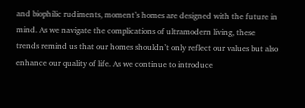and biophilic rudiments, moment’s homes are designed with the future in mind. As we navigate the complications of ultramodern living, these trends remind us that our homes shouldn’t only reflect our values but also enhance our quality of life. As we continue to introduce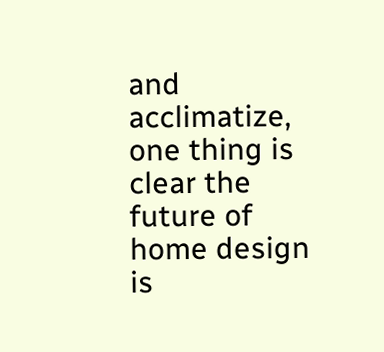and acclimatize, one thing is clear the future of home design is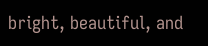bright, beautiful, and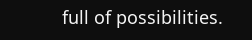full of possibilities.